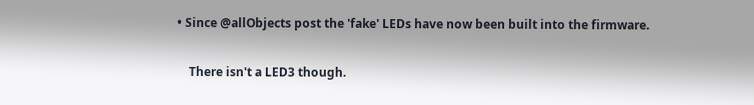• Since @allObjects post the 'fake' LEDs have now been built into the firmware.

    There isn't a LED3 though.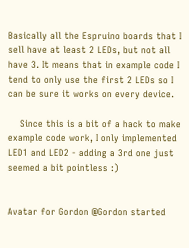Basically all the Espruino boards that I sell have at least 2 LEDs, but not all have 3. It means that in example code I tend to only use the first 2 LEDs so I can be sure it works on every device.

    Since this is a bit of a hack to make example code work, I only implemented LED1 and LED2 - adding a 3rd one just seemed a bit pointless :)


Avatar for Gordon @Gordon started